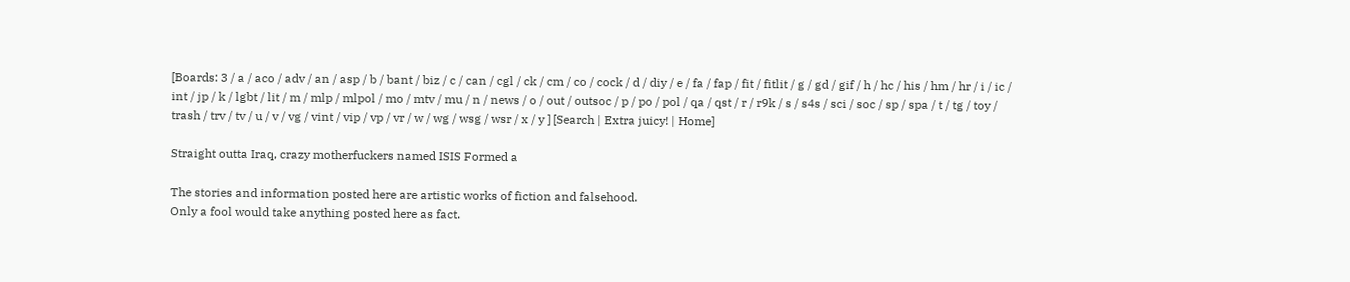[Boards: 3 / a / aco / adv / an / asp / b / bant / biz / c / can / cgl / ck / cm / co / cock / d / diy / e / fa / fap / fit / fitlit / g / gd / gif / h / hc / his / hm / hr / i / ic / int / jp / k / lgbt / lit / m / mlp / mlpol / mo / mtv / mu / n / news / o / out / outsoc / p / po / pol / qa / qst / r / r9k / s / s4s / sci / soc / sp / spa / t / tg / toy / trash / trv / tv / u / v / vg / vint / vip / vp / vr / w / wg / wsg / wsr / x / y ] [Search | Extra juicy! | Home]

Straight outta Iraq, crazy motherfuckers named ISIS Formed a

The stories and information posted here are artistic works of fiction and falsehood.
Only a fool would take anything posted here as fact.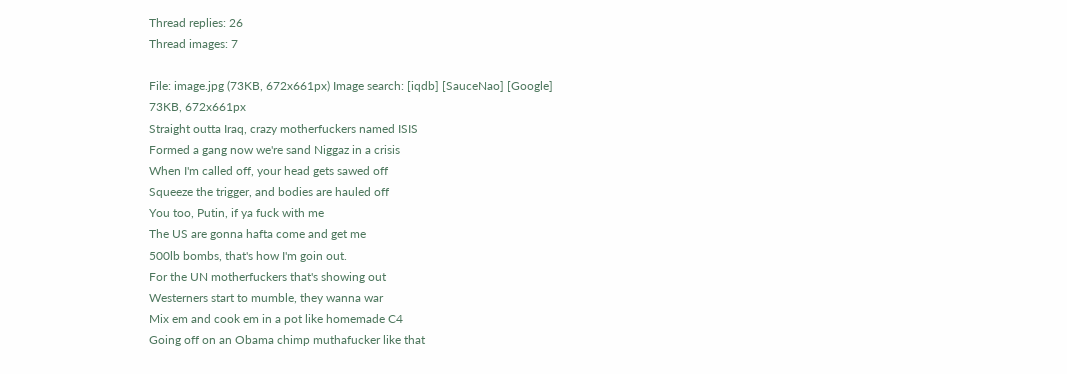Thread replies: 26
Thread images: 7

File: image.jpg (73KB, 672x661px) Image search: [iqdb] [SauceNao] [Google]
73KB, 672x661px
Straight outta Iraq, crazy motherfuckers named ISIS
Formed a gang now we're sand Niggaz in a crisis
When I'm called off, your head gets sawed off
Squeeze the trigger, and bodies are hauled off
You too, Putin, if ya fuck with me
The US are gonna hafta come and get me
500lb bombs, that's how I'm goin out.
For the UN motherfuckers that's showing out
Westerners start to mumble, they wanna war
Mix em and cook em in a pot like homemade C4
Going off on an Obama chimp muthafucker like that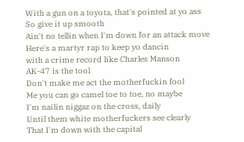With a gun on a toyota, that's pointed at yo ass
So give it up smooth
Ain't no tellin when I'm down for an attack move
Here's a martyr rap to keep yo dancin
with a crime record like Charles Manson
AK-47 is the tool
Don't make me act the motherfuckin fool
Me you can go camel toe to toe, no maybe
I'm nailin niggaz on the cross, daily
Until them white motherfuckers see clearly
That I'm down with the capital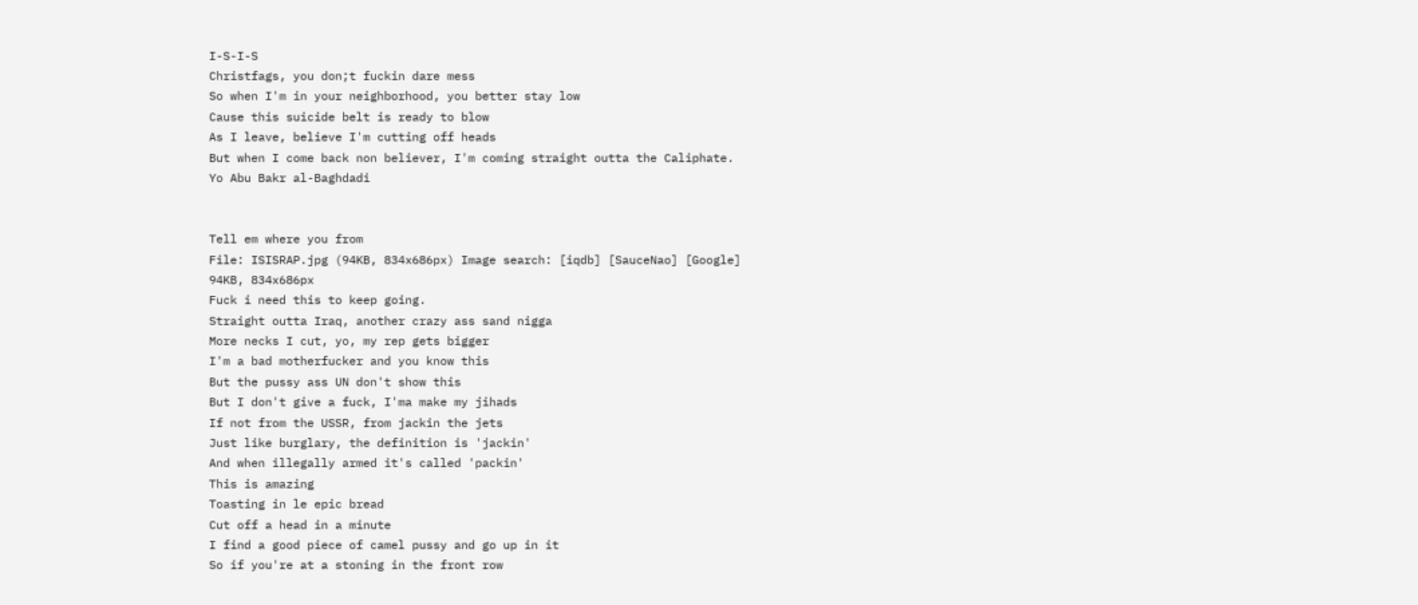I-S-I-S
Christfags, you don;t fuckin dare mess
So when I'm in your neighborhood, you better stay low
Cause this suicide belt is ready to blow
As I leave, believe I'm cutting off heads
But when I come back non believer, I'm coming straight outta the Caliphate.
Yo Abu Bakr al-Baghdadi


Tell em where you from
File: ISISRAP.jpg (94KB, 834x686px) Image search: [iqdb] [SauceNao] [Google]
94KB, 834x686px
Fuck i need this to keep going.
Straight outta Iraq, another crazy ass sand nigga
More necks I cut, yo, my rep gets bigger
I'm a bad motherfucker and you know this
But the pussy ass UN don't show this
But I don't give a fuck, I'ma make my jihads
If not from the USSR, from jackin the jets
Just like burglary, the definition is 'jackin'
And when illegally armed it's called 'packin'
This is amazing
Toasting in le epic bread
Cut off a head in a minute
I find a good piece of camel pussy and go up in it
So if you're at a stoning in the front row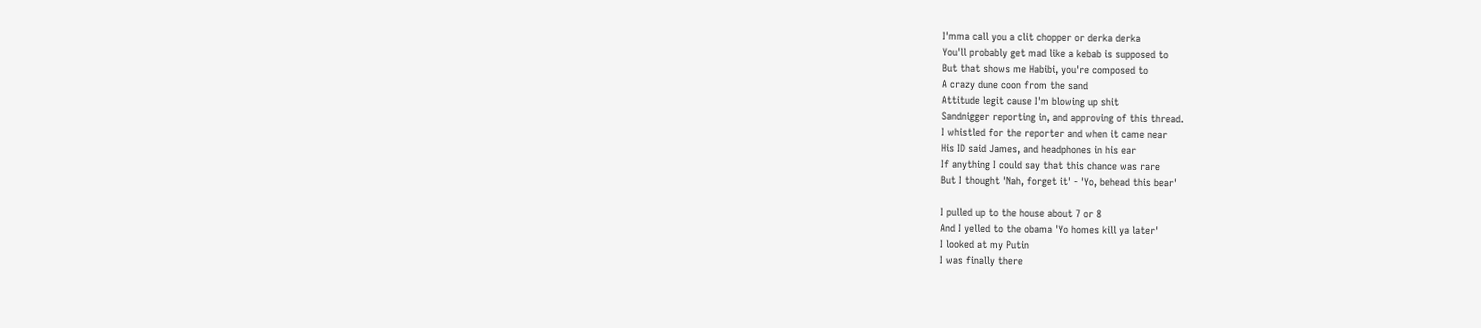I'mma call you a clit chopper or derka derka
You'll probably get mad like a kebab is supposed to
But that shows me Habibi, you're composed to
A crazy dune coon from the sand
Attitude legit cause I'm blowing up shit
Sandnigger reporting in, and approving of this thread.
I whistled for the reporter and when it came near
His ID said James, and headphones in his ear
If anything I could say that this chance was rare
But I thought 'Nah, forget it' - 'Yo, behead this bear'

I pulled up to the house about 7 or 8
And I yelled to the obama 'Yo homes kill ya later'
I looked at my Putin
I was finally there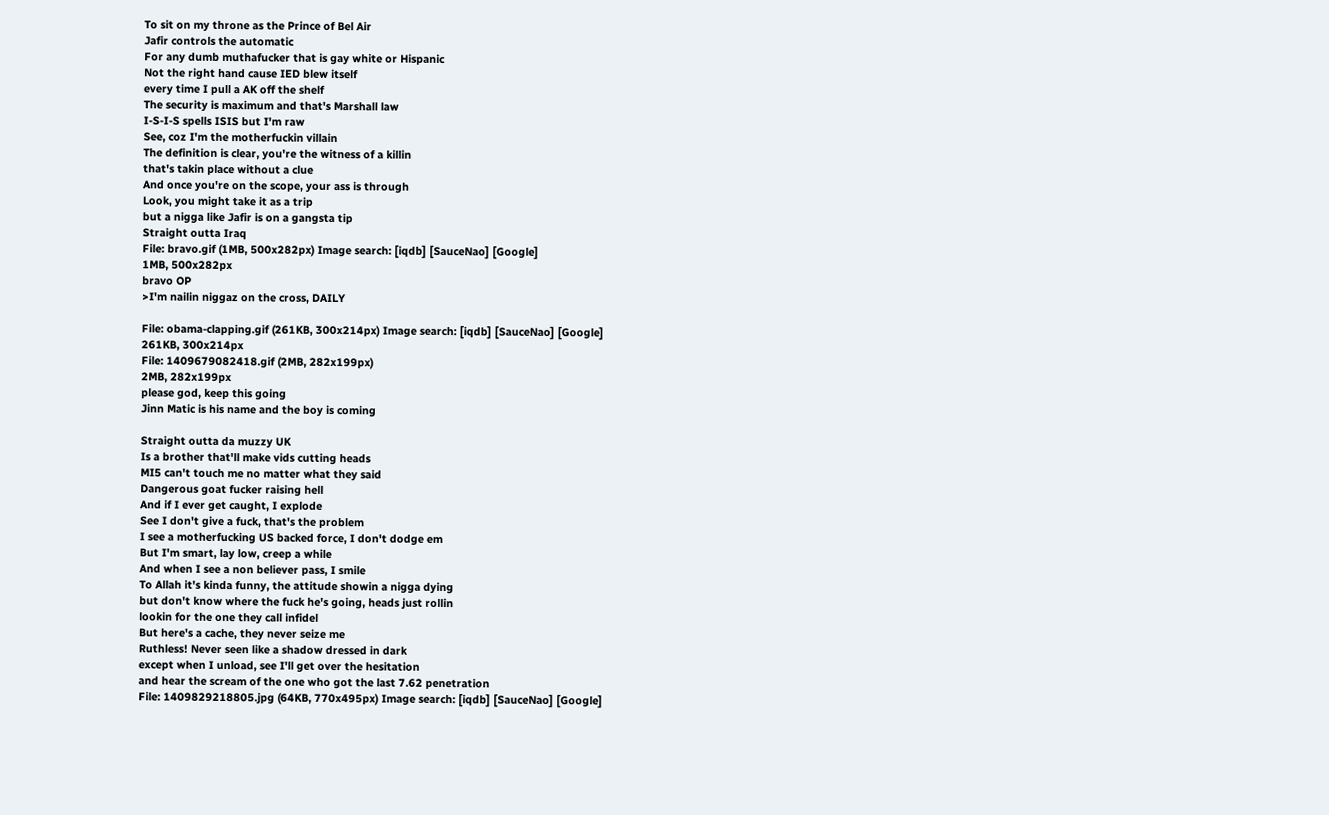To sit on my throne as the Prince of Bel Air
Jafir controls the automatic
For any dumb muthafucker that is gay white or Hispanic
Not the right hand cause IED blew itself
every time I pull a AK off the shelf
The security is maximum and that's Marshall law
I-S-I-S spells ISIS but I'm raw
See, coz I'm the motherfuckin villain
The definition is clear, you're the witness of a killin
that's takin place without a clue
And once you're on the scope, your ass is through
Look, you might take it as a trip
but a nigga like Jafir is on a gangsta tip
Straight outta Iraq
File: bravo.gif (1MB, 500x282px) Image search: [iqdb] [SauceNao] [Google]
1MB, 500x282px
bravo OP
>I'm nailin niggaz on the cross, DAILY

File: obama-clapping.gif (261KB, 300x214px) Image search: [iqdb] [SauceNao] [Google]
261KB, 300x214px
File: 1409679082418.gif (2MB, 282x199px)
2MB, 282x199px
please god, keep this going
Jinn Matic is his name and the boy is coming

Straight outta da muzzy UK
Is a brother that'll make vids cutting heads
MI5 can't touch me no matter what they said
Dangerous goat fucker raising hell
And if I ever get caught, I explode
See I don't give a fuck, that's the problem
I see a motherfucking US backed force, I don't dodge em
But I'm smart, lay low, creep a while
And when I see a non believer pass, I smile
To Allah it's kinda funny, the attitude showin a nigga dying
but don't know where the fuck he's going, heads just rollin
lookin for the one they call infidel
But here's a cache, they never seize me
Ruthless! Never seen like a shadow dressed in dark
except when I unload, see I'll get over the hesitation
and hear the scream of the one who got the last 7.62 penetration
File: 1409829218805.jpg (64KB, 770x495px) Image search: [iqdb] [SauceNao] [Google]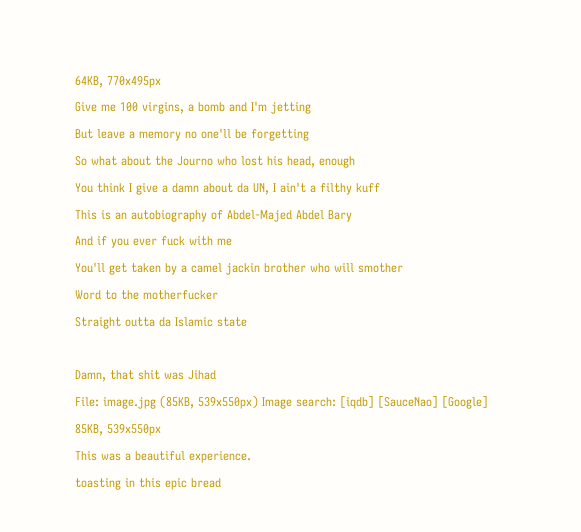64KB, 770x495px
Give me 100 virgins, a bomb and I'm jetting
But leave a memory no one'll be forgetting
So what about the Journo who lost his head, enough
You think I give a damn about da UN, I ain't a filthy kuff
This is an autobiography of Abdel-Majed Abdel Bary
And if you ever fuck with me
You'll get taken by a camel jackin brother who will smother
Word to the motherfucker
Straight outta da Islamic state

Damn, that shit was Jihad
File: image.jpg (85KB, 539x550px) Image search: [iqdb] [SauceNao] [Google]
85KB, 539x550px
This was a beautiful experience.
toasting in this epic bread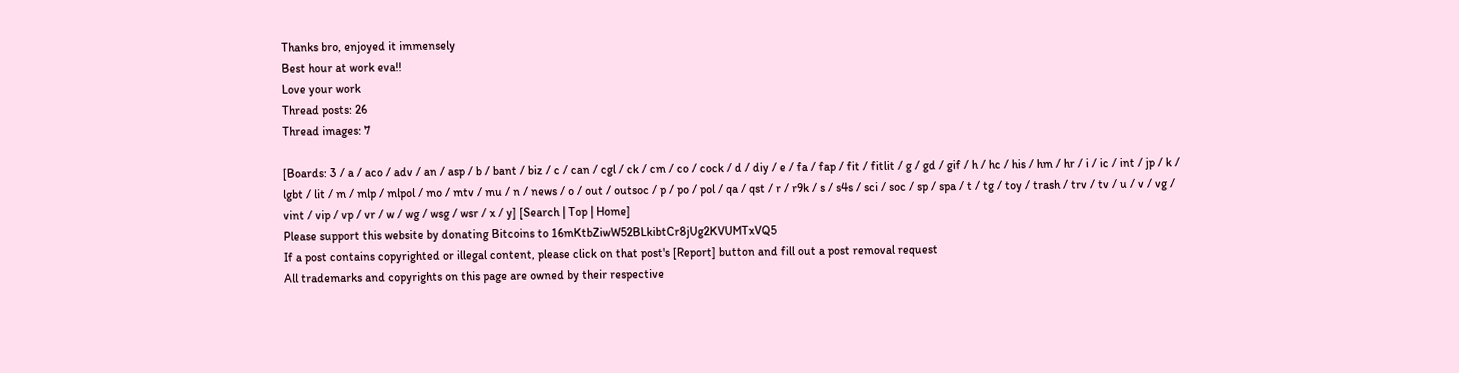Thanks bro, enjoyed it immensely
Best hour at work eva!!
Love your work
Thread posts: 26
Thread images: 7

[Boards: 3 / a / aco / adv / an / asp / b / bant / biz / c / can / cgl / ck / cm / co / cock / d / diy / e / fa / fap / fit / fitlit / g / gd / gif / h / hc / his / hm / hr / i / ic / int / jp / k / lgbt / lit / m / mlp / mlpol / mo / mtv / mu / n / news / o / out / outsoc / p / po / pol / qa / qst / r / r9k / s / s4s / sci / soc / sp / spa / t / tg / toy / trash / trv / tv / u / v / vg / vint / vip / vp / vr / w / wg / wsg / wsr / x / y] [Search | Top | Home]
Please support this website by donating Bitcoins to 16mKtbZiwW52BLkibtCr8jUg2KVUMTxVQ5
If a post contains copyrighted or illegal content, please click on that post's [Report] button and fill out a post removal request
All trademarks and copyrights on this page are owned by their respective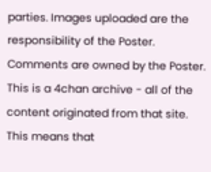parties. Images uploaded are the responsibility of the Poster. Comments are owned by the Poster.
This is a 4chan archive - all of the content originated from that site. This means that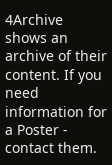4Archive shows an archive of their content. If you need information for a Poster - contact them.